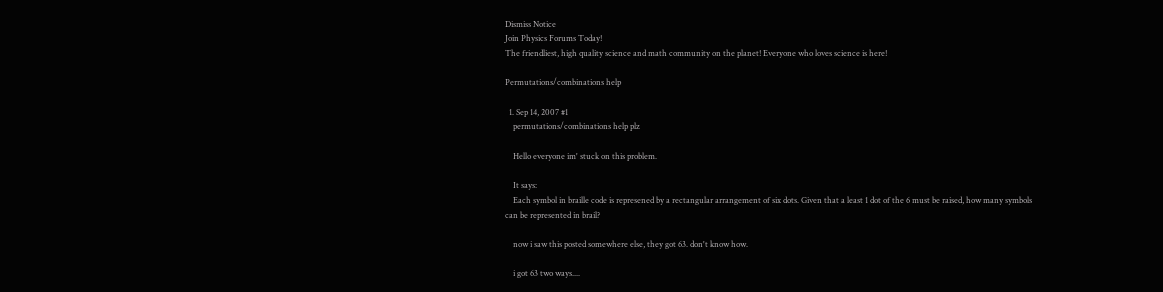Dismiss Notice
Join Physics Forums Today!
The friendliest, high quality science and math community on the planet! Everyone who loves science is here!

Permutations/combinations help

  1. Sep 14, 2007 #1
    permutations/combinations help plz

    Hello everyone im' stuck on this problem.

    It says:
    Each symbol in braille code is represened by a rectangular arrangement of six dots. Given that a least 1 dot of the 6 must be raised, how many symbols can be represented in brail?

    now i saw this posted somewhere else, they got 63. don't know how.

    i got 63 two ways....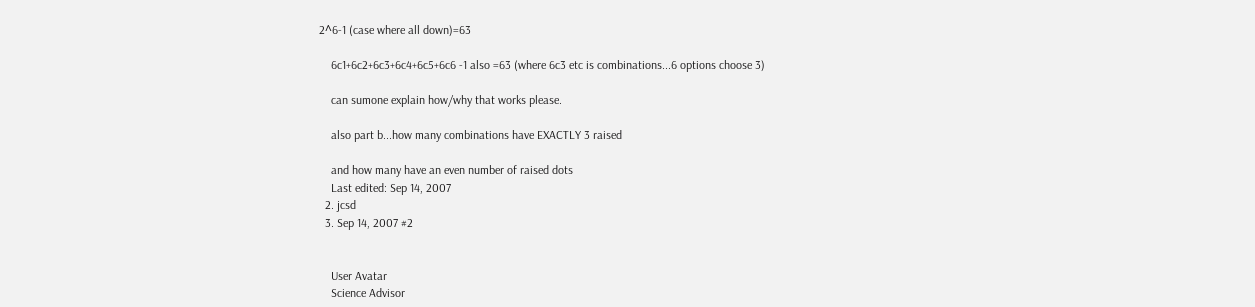2^6-1 (case where all down)=63

    6c1+6c2+6c3+6c4+6c5+6c6 -1 also =63 (where 6c3 etc is combinations...6 options choose 3)

    can sumone explain how/why that works please.

    also part b...how many combinations have EXACTLY 3 raised

    and how many have an even number of raised dots
    Last edited: Sep 14, 2007
  2. jcsd
  3. Sep 14, 2007 #2


    User Avatar
    Science Advisor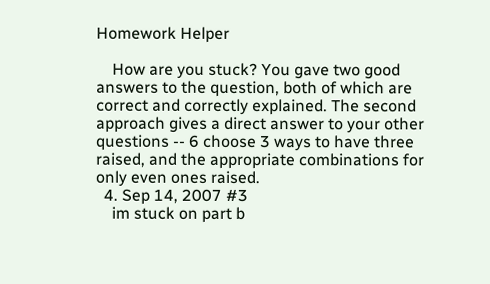Homework Helper

    How are you stuck? You gave two good answers to the question, both of which are correct and correctly explained. The second approach gives a direct answer to your other questions -- 6 choose 3 ways to have three raised, and the appropriate combinations for only even ones raised.
  4. Sep 14, 2007 #3
    im stuck on part b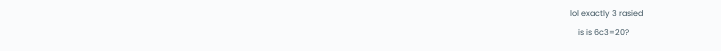lol exactly 3 rasied
    is is 6c3=20?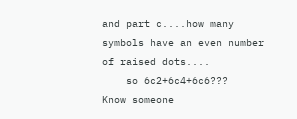and part c....how many symbols have an even number of raised dots....
    so 6c2+6c4+6c6???
Know someone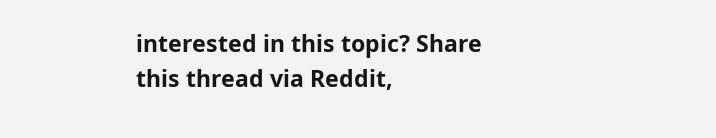interested in this topic? Share this thread via Reddit,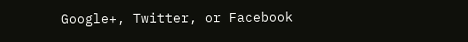Google+, Twitter, or Facebook